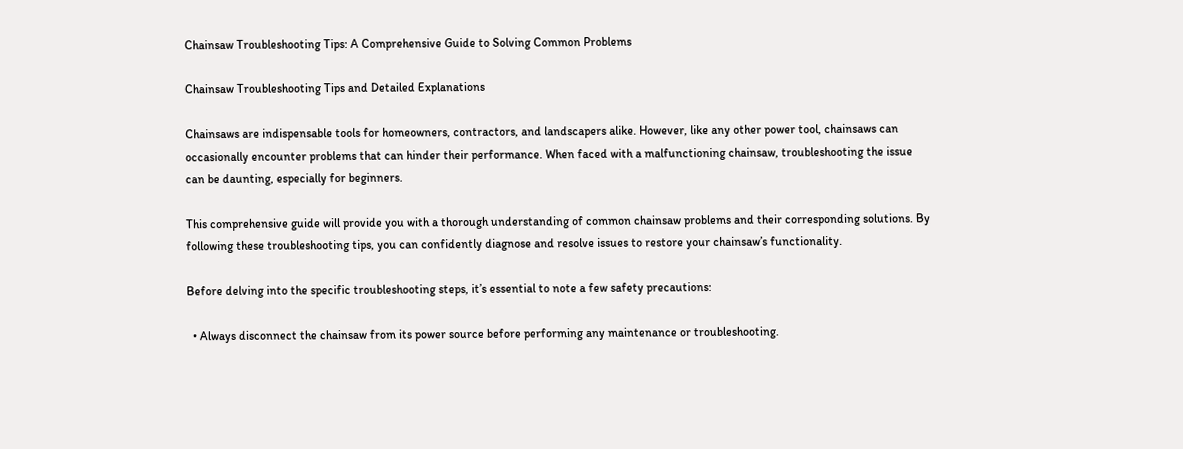Chainsaw Troubleshooting Tips: A Comprehensive Guide to Solving Common Problems

Chainsaw Troubleshooting Tips and Detailed Explanations

Chainsaws are indispensable tools for homeowners, contractors, and landscapers alike. However, like any other power tool, chainsaws can occasionally encounter problems that can hinder their performance. When faced with a malfunctioning chainsaw, troubleshooting the issue can be daunting, especially for beginners.

This comprehensive guide will provide you with a thorough understanding of common chainsaw problems and their corresponding solutions. By following these troubleshooting tips, you can confidently diagnose and resolve issues to restore your chainsaw’s functionality.

Before delving into the specific troubleshooting steps, it’s essential to note a few safety precautions:

  • Always disconnect the chainsaw from its power source before performing any maintenance or troubleshooting.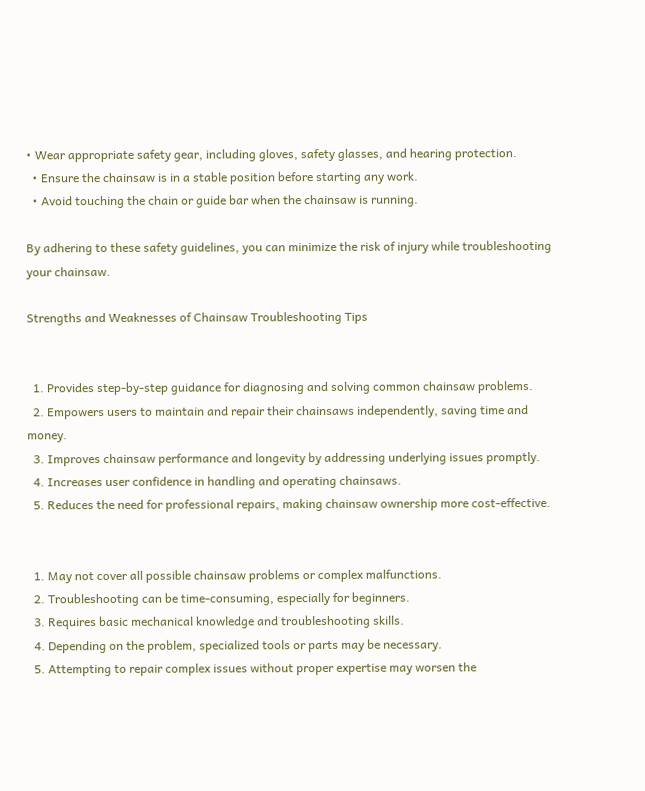• Wear appropriate safety gear, including gloves, safety glasses, and hearing protection.
  • Ensure the chainsaw is in a stable position before starting any work.
  • Avoid touching the chain or guide bar when the chainsaw is running.

By adhering to these safety guidelines, you can minimize the risk of injury while troubleshooting your chainsaw.

Strengths and Weaknesses of Chainsaw Troubleshooting Tips


  1. Provides step-by-step guidance for diagnosing and solving common chainsaw problems.
  2. Empowers users to maintain and repair their chainsaws independently, saving time and money.
  3. Improves chainsaw performance and longevity by addressing underlying issues promptly.
  4. Increases user confidence in handling and operating chainsaws.
  5. Reduces the need for professional repairs, making chainsaw ownership more cost-effective.


  1. May not cover all possible chainsaw problems or complex malfunctions.
  2. Troubleshooting can be time-consuming, especially for beginners.
  3. Requires basic mechanical knowledge and troubleshooting skills.
  4. Depending on the problem, specialized tools or parts may be necessary.
  5. Attempting to repair complex issues without proper expertise may worsen the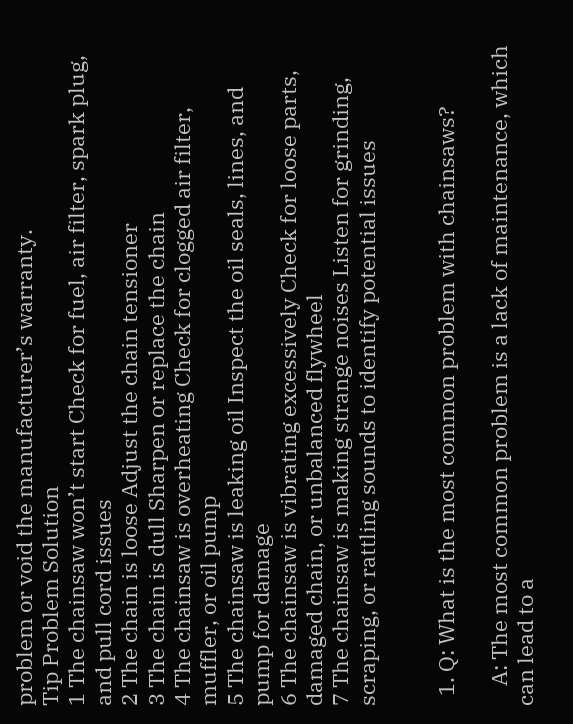problem or void the manufacturer’s warranty.
Tip Problem Solution
1 The chainsaw won’t start Check for fuel, air filter, spark plug, and pull cord issues
2 The chain is loose Adjust the chain tensioner
3 The chain is dull Sharpen or replace the chain
4 The chainsaw is overheating Check for clogged air filter, muffler, or oil pump
5 The chainsaw is leaking oil Inspect the oil seals, lines, and pump for damage
6 The chainsaw is vibrating excessively Check for loose parts, damaged chain, or unbalanced flywheel
7 The chainsaw is making strange noises Listen for grinding, scraping, or rattling sounds to identify potential issues


  1. Q: What is the most common problem with chainsaws?

    A: The most common problem is a lack of maintenance, which can lead to a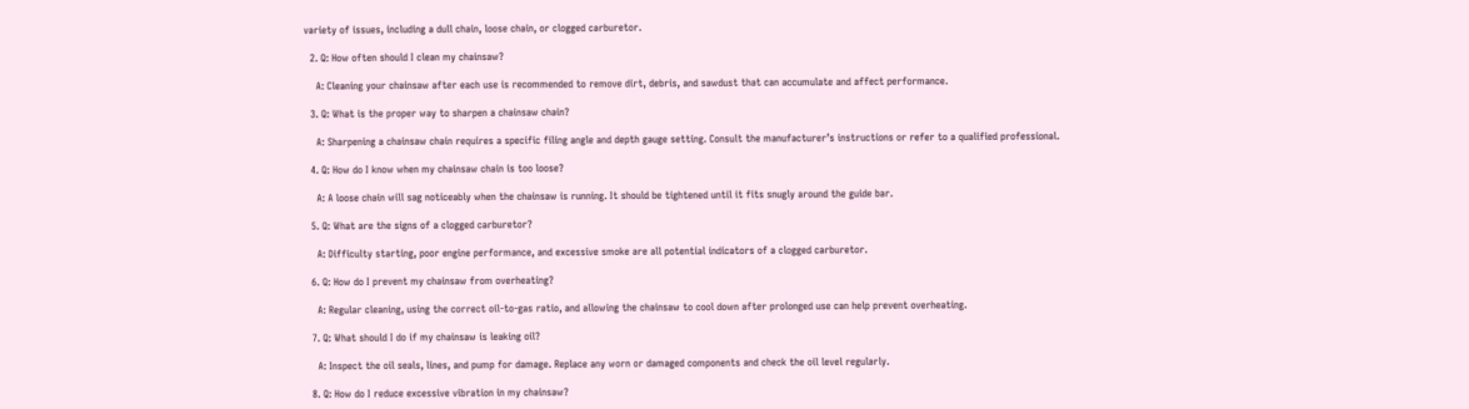variety of issues, including a dull chain, loose chain, or clogged carburetor.

  2. Q: How often should I clean my chainsaw?

    A: Cleaning your chainsaw after each use is recommended to remove dirt, debris, and sawdust that can accumulate and affect performance.

  3. Q: What is the proper way to sharpen a chainsaw chain?

    A: Sharpening a chainsaw chain requires a specific filing angle and depth gauge setting. Consult the manufacturer’s instructions or refer to a qualified professional.

  4. Q: How do I know when my chainsaw chain is too loose?

    A: A loose chain will sag noticeably when the chainsaw is running. It should be tightened until it fits snugly around the guide bar.

  5. Q: What are the signs of a clogged carburetor?

    A: Difficulty starting, poor engine performance, and excessive smoke are all potential indicators of a clogged carburetor.

  6. Q: How do I prevent my chainsaw from overheating?

    A: Regular cleaning, using the correct oil-to-gas ratio, and allowing the chainsaw to cool down after prolonged use can help prevent overheating.

  7. Q: What should I do if my chainsaw is leaking oil?

    A: Inspect the oil seals, lines, and pump for damage. Replace any worn or damaged components and check the oil level regularly.

  8. Q: How do I reduce excessive vibration in my chainsaw?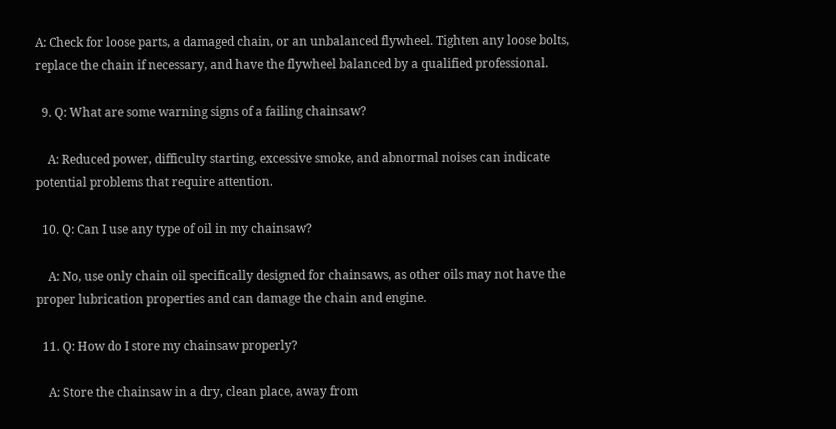A: Check for loose parts, a damaged chain, or an unbalanced flywheel. Tighten any loose bolts, replace the chain if necessary, and have the flywheel balanced by a qualified professional.

  9. Q: What are some warning signs of a failing chainsaw?

    A: Reduced power, difficulty starting, excessive smoke, and abnormal noises can indicate potential problems that require attention.

  10. Q: Can I use any type of oil in my chainsaw?

    A: No, use only chain oil specifically designed for chainsaws, as other oils may not have the proper lubrication properties and can damage the chain and engine.

  11. Q: How do I store my chainsaw properly?

    A: Store the chainsaw in a dry, clean place, away from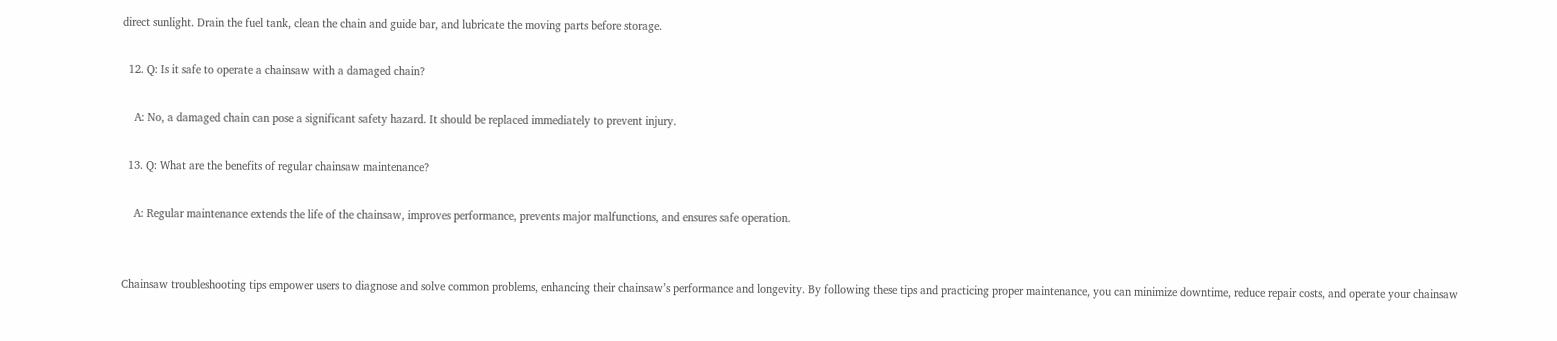direct sunlight. Drain the fuel tank, clean the chain and guide bar, and lubricate the moving parts before storage.

  12. Q: Is it safe to operate a chainsaw with a damaged chain?

    A: No, a damaged chain can pose a significant safety hazard. It should be replaced immediately to prevent injury.

  13. Q: What are the benefits of regular chainsaw maintenance?

    A: Regular maintenance extends the life of the chainsaw, improves performance, prevents major malfunctions, and ensures safe operation.


Chainsaw troubleshooting tips empower users to diagnose and solve common problems, enhancing their chainsaw’s performance and longevity. By following these tips and practicing proper maintenance, you can minimize downtime, reduce repair costs, and operate your chainsaw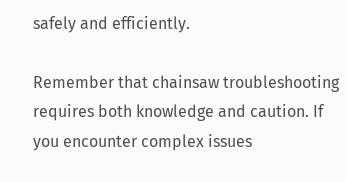safely and efficiently.

Remember that chainsaw troubleshooting requires both knowledge and caution. If you encounter complex issues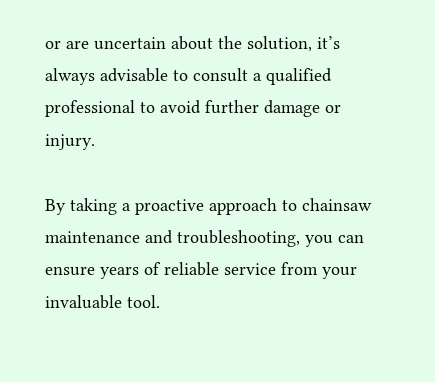or are uncertain about the solution, it’s always advisable to consult a qualified professional to avoid further damage or injury.

By taking a proactive approach to chainsaw maintenance and troubleshooting, you can ensure years of reliable service from your invaluable tool.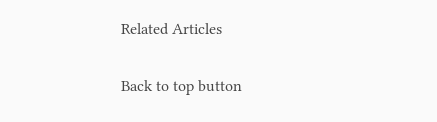Related Articles

Back to top button